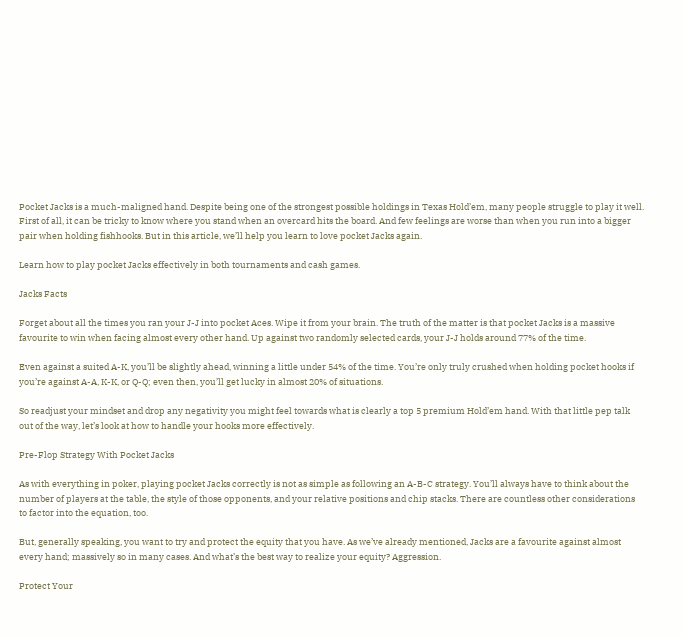Pocket Jacks is a much-maligned hand. Despite being one of the strongest possible holdings in Texas Hold’em, many people struggle to play it well. First of all, it can be tricky to know where you stand when an overcard hits the board. And few feelings are worse than when you run into a bigger pair when holding fishhooks. But in this article, we’ll help you learn to love pocket Jacks again.

Learn how to play pocket Jacks effectively in both tournaments and cash games.

Jacks Facts

Forget about all the times you ran your J-J into pocket Aces. Wipe it from your brain. The truth of the matter is that pocket Jacks is a massive favourite to win when facing almost every other hand. Up against two randomly selected cards, your J-J holds around 77% of the time.

Even against a suited A-K, you’ll be slightly ahead, winning a little under 54% of the time. You’re only truly crushed when holding pocket hooks if you’re against A-A, K-K, or Q-Q; even then, you’ll get lucky in almost 20% of situations.

So readjust your mindset and drop any negativity you might feel towards what is clearly a top 5 premium Hold’em hand. With that little pep talk out of the way, let’s look at how to handle your hooks more effectively.

Pre-Flop Strategy With Pocket Jacks

As with everything in poker, playing pocket Jacks correctly is not as simple as following an A-B-C strategy. You’ll always have to think about the number of players at the table, the style of those opponents, and your relative positions and chip stacks. There are countless other considerations to factor into the equation, too.

But, generally speaking, you want to try and protect the equity that you have. As we’ve already mentioned, Jacks are a favourite against almost every hand; massively so in many cases. And what’s the best way to realize your equity? Aggression.

Protect Your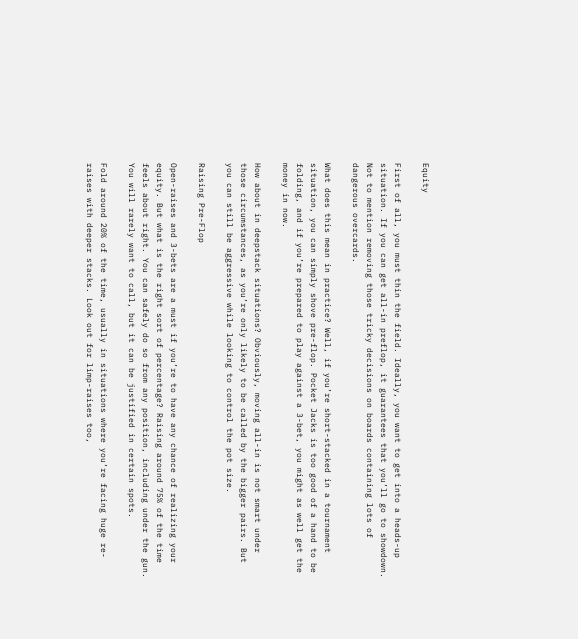Equity

First of all, you must thin the field. Ideally, you want to get into a heads-up situation. If you can get all-in preflop, it guarantees that you’ll go to showdown. Not to mention removing those tricky decisions on boards containing lots of dangerous overcards.

What does this mean in practice? Well, if you’re short-stacked in a tournament situation, you can simply shove pre-flop. Pocket Jacks is too good of a hand to be folding, and if you’re prepared to play against a 3-bet, you might as well get the money in now.

How about in deepstack situations? Obviously, moving all-in is not smart under those circumstances, as you’re only likely to be called by the bigger pairs. But you can still be aggressive while looking to control the pot size.

Raising Pre-Flop

Open-raises and 3-bets are a must if you’re to have any chance of realizing your equity. But what is the right sort of percentage? Raising around 75% of the time feels about right. You can safely do so from any position, including under the gun. You will rarely want to call, but it can be justified in certain spots.

Fold around 20% of the time, usually in situations where you’re facing huge re-raises with deeper stacks. Look out for limp-raises too,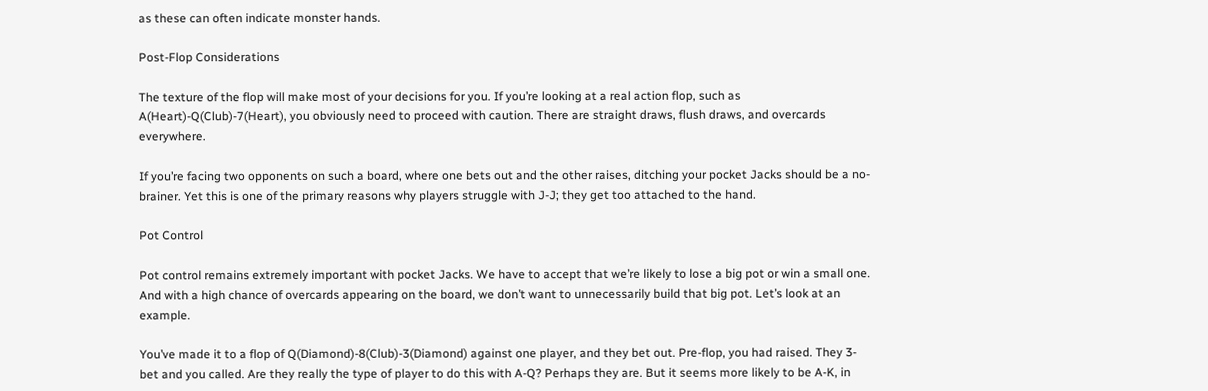as these can often indicate monster hands.

Post-Flop Considerations

The texture of the flop will make most of your decisions for you. If you’re looking at a real action flop, such as A(Heart)-Q(Club)-7(Heart), you obviously need to proceed with caution. There are straight draws, flush draws, and overcards everywhere.

If you’re facing two opponents on such a board, where one bets out and the other raises, ditching your pocket Jacks should be a no-brainer. Yet this is one of the primary reasons why players struggle with J-J; they get too attached to the hand.

Pot Control

Pot control remains extremely important with pocket Jacks. We have to accept that we’re likely to lose a big pot or win a small one. And with a high chance of overcards appearing on the board, we don’t want to unnecessarily build that big pot. Let’s look at an example.

You’ve made it to a flop of Q(Diamond)-8(Club)-3(Diamond) against one player, and they bet out. Pre-flop, you had raised. They 3-bet and you called. Are they really the type of player to do this with A-Q? Perhaps they are. But it seems more likely to be A-K, in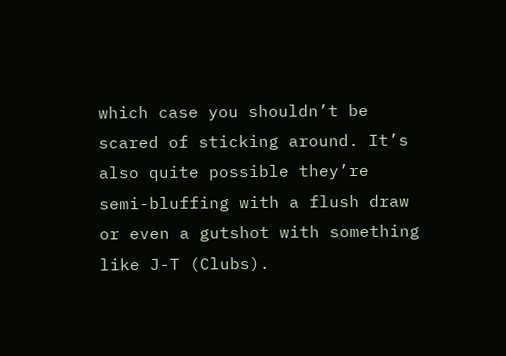which case you shouldn’t be scared of sticking around. It’s also quite possible they’re semi-bluffing with a flush draw or even a gutshot with something like J-T (Clubs).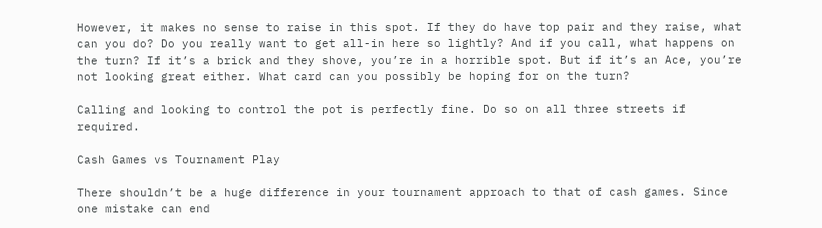However, it makes no sense to raise in this spot. If they do have top pair and they raise, what can you do? Do you really want to get all-in here so lightly? And if you call, what happens on the turn? If it’s a brick and they shove, you’re in a horrible spot. But if it’s an Ace, you’re not looking great either. What card can you possibly be hoping for on the turn?

Calling and looking to control the pot is perfectly fine. Do so on all three streets if required.

Cash Games vs Tournament Play

There shouldn’t be a huge difference in your tournament approach to that of cash games. Since one mistake can end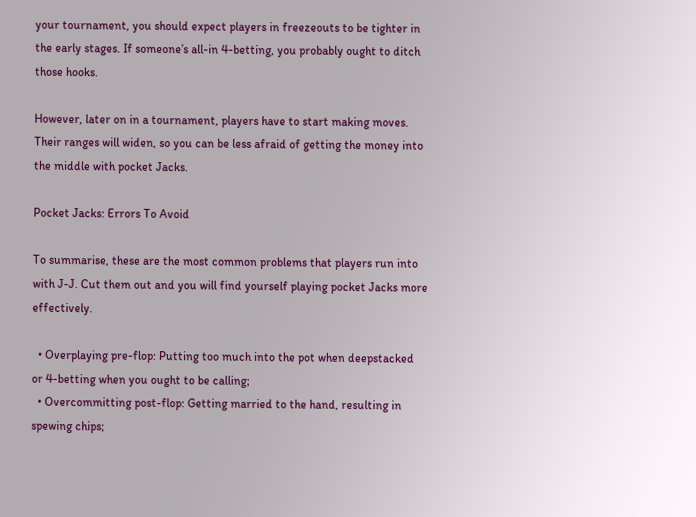your tournament, you should expect players in freezeouts to be tighter in the early stages. If someone’s all-in 4-betting, you probably ought to ditch those hooks.

However, later on in a tournament, players have to start making moves. Their ranges will widen, so you can be less afraid of getting the money into the middle with pocket Jacks.

Pocket Jacks: Errors To Avoid

To summarise, these are the most common problems that players run into with J-J. Cut them out and you will find yourself playing pocket Jacks more effectively.

  • Overplaying pre-flop: Putting too much into the pot when deepstacked or 4-betting when you ought to be calling;
  • Overcommitting post-flop: Getting married to the hand, resulting in spewing chips;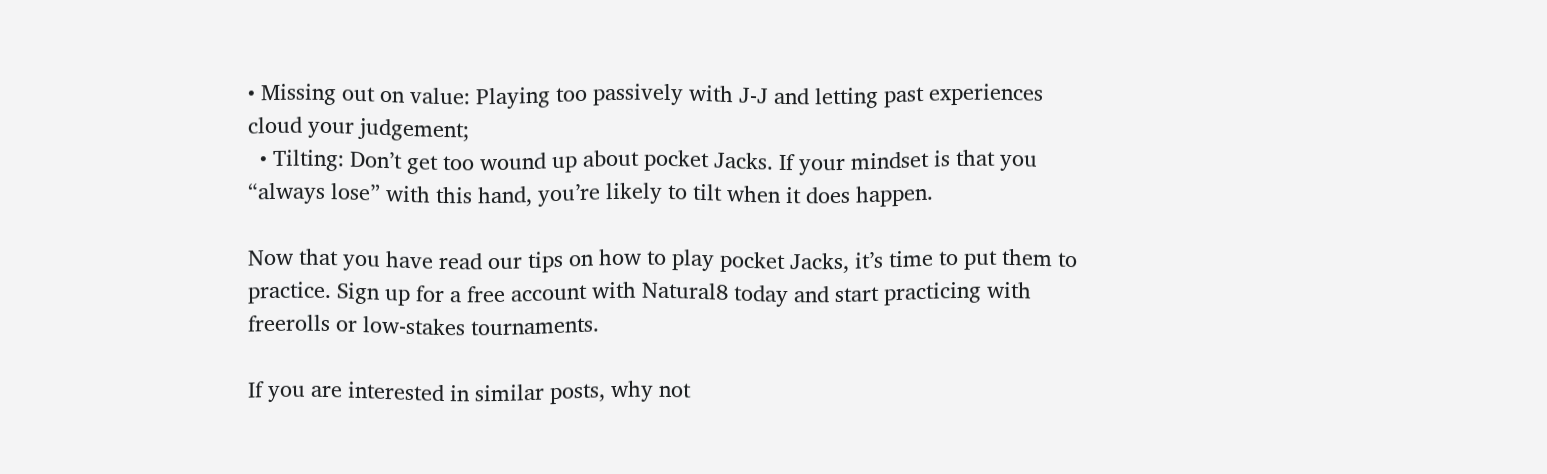• Missing out on value: Playing too passively with J-J and letting past experiences cloud your judgement;
  • Tilting: Don’t get too wound up about pocket Jacks. If your mindset is that you “always lose” with this hand, you’re likely to tilt when it does happen.

Now that you have read our tips on how to play pocket Jacks, it’s time to put them to practice. Sign up for a free account with Natural8 today and start practicing with freerolls or low-stakes tournaments.

If you are interested in similar posts, why not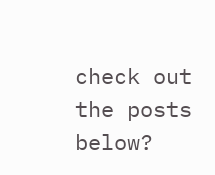check out the posts below?